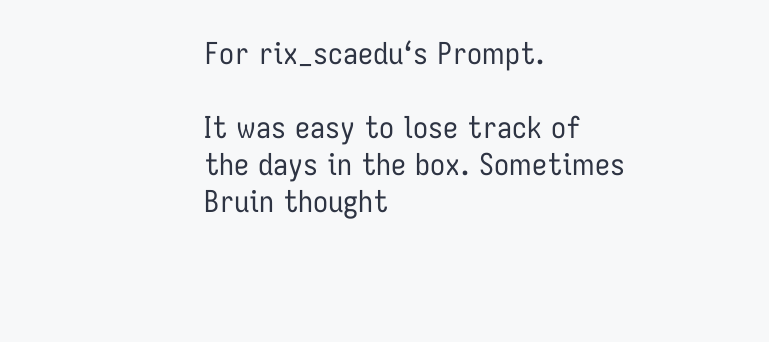For rix_scaedu‘s Prompt.

It was easy to lose track of the days in the box. Sometimes Bruin thought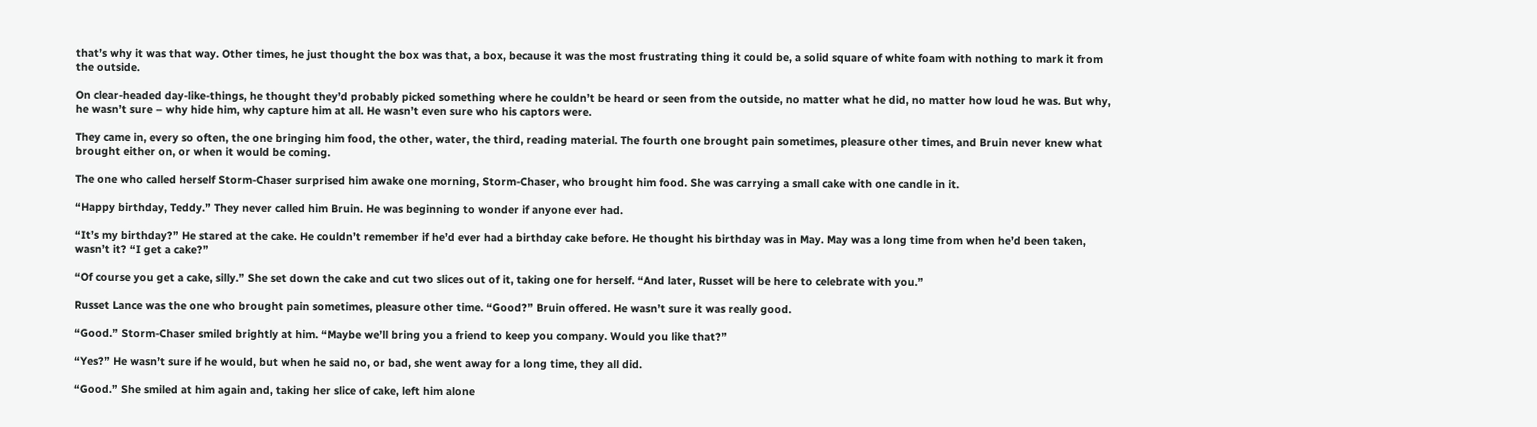that’s why it was that way. Other times, he just thought the box was that, a box, because it was the most frustrating thing it could be, a solid square of white foam with nothing to mark it from the outside.

On clear-headed day-like-things, he thought they’d probably picked something where he couldn’t be heard or seen from the outside, no matter what he did, no matter how loud he was. But why, he wasn’t sure – why hide him, why capture him at all. He wasn’t even sure who his captors were.

They came in, every so often, the one bringing him food, the other, water, the third, reading material. The fourth one brought pain sometimes, pleasure other times, and Bruin never knew what brought either on, or when it would be coming.

The one who called herself Storm-Chaser surprised him awake one morning, Storm-Chaser, who brought him food. She was carrying a small cake with one candle in it.

“Happy birthday, Teddy.” They never called him Bruin. He was beginning to wonder if anyone ever had.

“It’s my birthday?” He stared at the cake. He couldn’t remember if he’d ever had a birthday cake before. He thought his birthday was in May. May was a long time from when he’d been taken, wasn’t it? “I get a cake?”

“Of course you get a cake, silly.” She set down the cake and cut two slices out of it, taking one for herself. “And later, Russet will be here to celebrate with you.”

Russet Lance was the one who brought pain sometimes, pleasure other time. “Good?” Bruin offered. He wasn’t sure it was really good.

“Good.” Storm-Chaser smiled brightly at him. “Maybe we’ll bring you a friend to keep you company. Would you like that?”

“Yes?” He wasn’t sure if he would, but when he said no, or bad, she went away for a long time, they all did.

“Good.” She smiled at him again and, taking her slice of cake, left him alone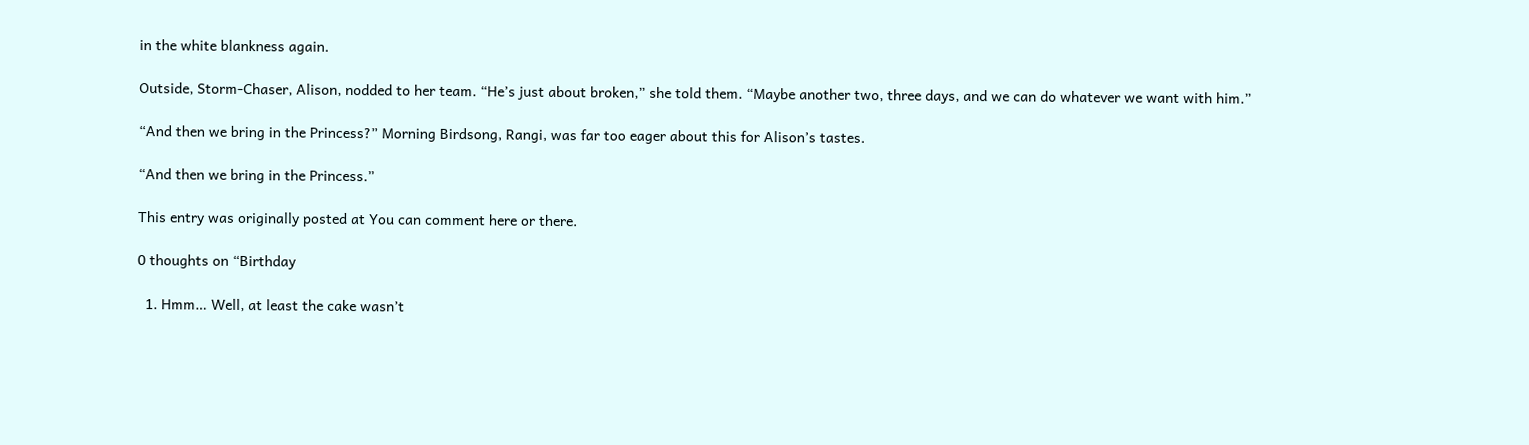in the white blankness again.

Outside, Storm-Chaser, Alison, nodded to her team. “He’s just about broken,” she told them. “Maybe another two, three days, and we can do whatever we want with him.”

“And then we bring in the Princess?” Morning Birdsong, Rangi, was far too eager about this for Alison’s tastes.

“And then we bring in the Princess.”

This entry was originally posted at You can comment here or there.

0 thoughts on “Birthday

  1. Hmm… Well, at least the cake wasn’t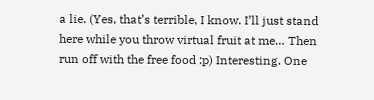a lie. (Yes, that’s terrible, I know. I’ll just stand here while you throw virtual fruit at me… Then run off with the free food :p) Interesting. One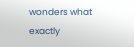wonders what exactly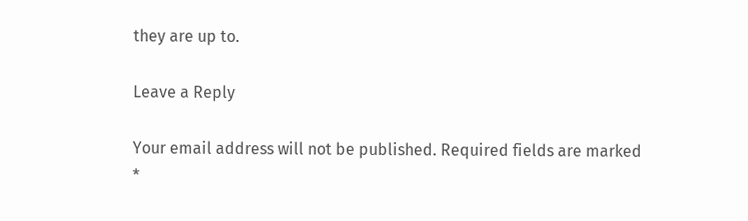they are up to.

Leave a Reply

Your email address will not be published. Required fields are marked *